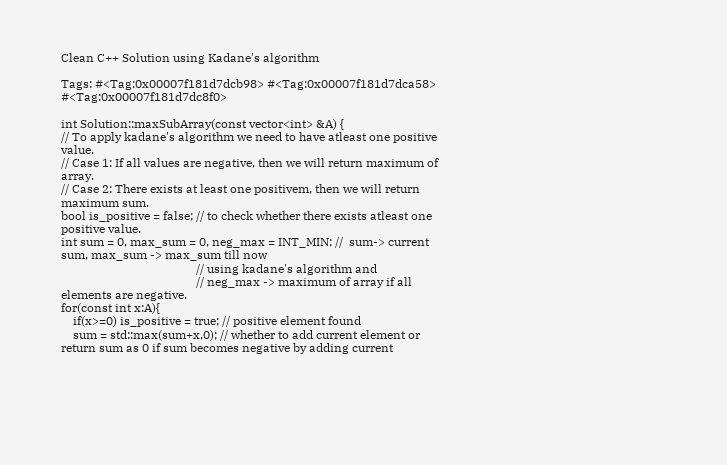Clean C++ Solution using Kadane's algorithm

Tags: #<Tag:0x00007f181d7dcb98> #<Tag:0x00007f181d7dca58> #<Tag:0x00007f181d7dc8f0>

int Solution::maxSubArray(const vector<int> &A) {
// To apply kadane's algorithm we need to have atleast one positive value.
// Case 1: If all values are negative, then we will return maximum of array.
// Case 2: There exists at least one positivem, then we will return maximum sum.
bool is_positive = false; // to check whether there exists atleast one positive value.
int sum = 0, max_sum = 0, neg_max = INT_MIN; //  sum-> current sum, max_sum -> max_sum till now
                                             // using kadane's algorithm and
                                             // neg_max -> maximum of array if all elements are negative.
for(const int x:A){
    if(x>=0) is_positive = true; // positive element found
    sum = std::max(sum+x,0); // whether to add current element or return sum as 0 if sum becomes negative by adding current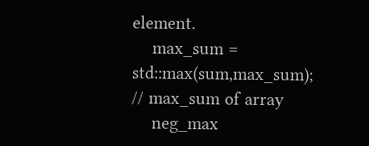element.
    max_sum = std::max(sum,max_sum); // max_sum of array
    neg_max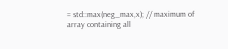= std::max(neg_max,x); // maximum of array containing all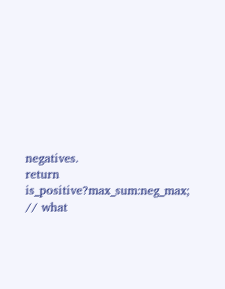negatives.
return is_positive?max_sum:neg_max;  // what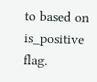to based on is_positive flag.